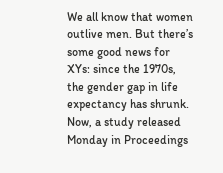We all know that women outlive men. But there’s some good news for XYs: since the 1970s, the gender gap in life expectancy has shrunk. Now, a study released Monday in Proceedings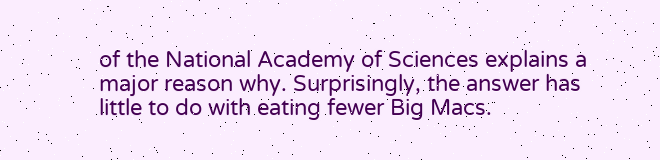of the National Academy of Sciences explains a major reason why. Surprisingly, the answer has little to do with eating fewer Big Macs.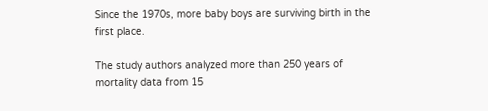Since the 1970s, more baby boys are surviving birth in the first place.

The study authors analyzed more than 250 years of mortality data from 15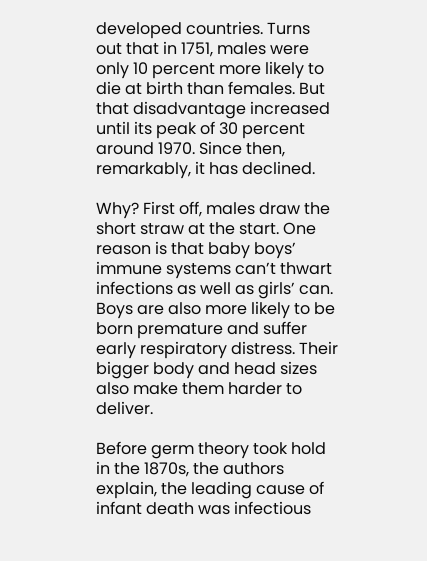developed countries. Turns out that in 1751, males were only 10 percent more likely to die at birth than females. But that disadvantage increased until its peak of 30 percent around 1970. Since then, remarkably, it has declined.

Why? First off, males draw the short straw at the start. One reason is that baby boys’ immune systems can’t thwart infections as well as girls’ can. Boys are also more likely to be born premature and suffer early respiratory distress. Their bigger body and head sizes also make them harder to deliver.

Before germ theory took hold in the 1870s, the authors explain, the leading cause of infant death was infectious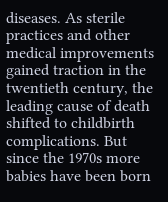diseases. As sterile practices and other medical improvements gained traction in the twentieth century, the leading cause of death shifted to childbirth complications. But since the 1970s more babies have been born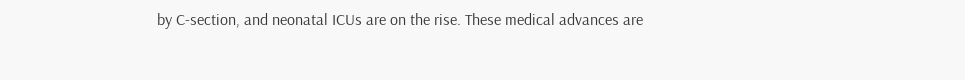by C-section, and neonatal ICUs are on the rise. These medical advances are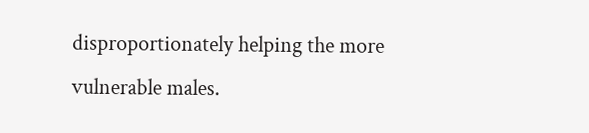disproportionately helping the more vulnerable males.